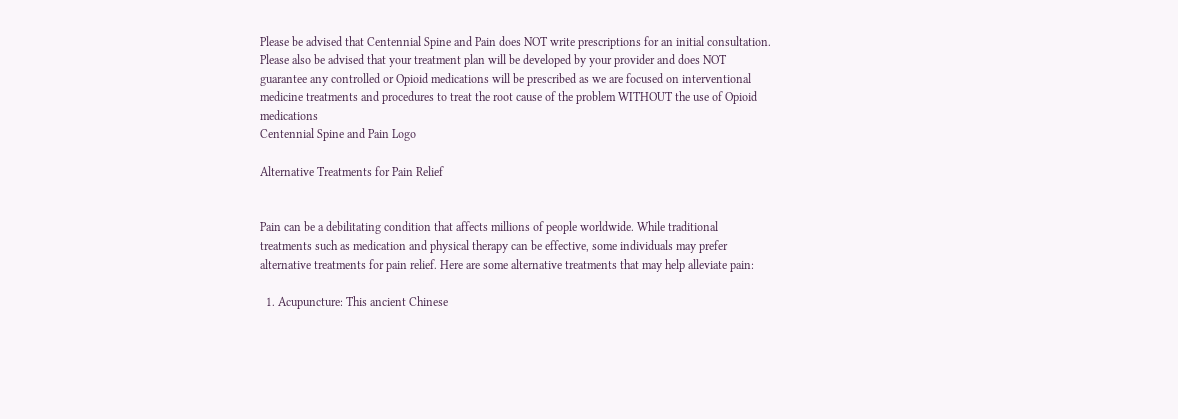Please be advised that Centennial Spine and Pain does NOT write prescriptions for an initial consultation. Please also be advised that your treatment plan will be developed by your provider and does NOT guarantee any controlled or Opioid medications will be prescribed as we are focused on interventional medicine treatments and procedures to treat the root cause of the problem WITHOUT the use of Opioid medications
Centennial Spine and Pain Logo

Alternative Treatments for Pain Relief


Pain can be a debilitating condition that affects millions of people worldwide. While traditional treatments such as medication and physical therapy can be effective, some individuals may prefer alternative treatments for pain relief. Here are some alternative treatments that may help alleviate pain:

  1. Acupuncture: This ancient Chinese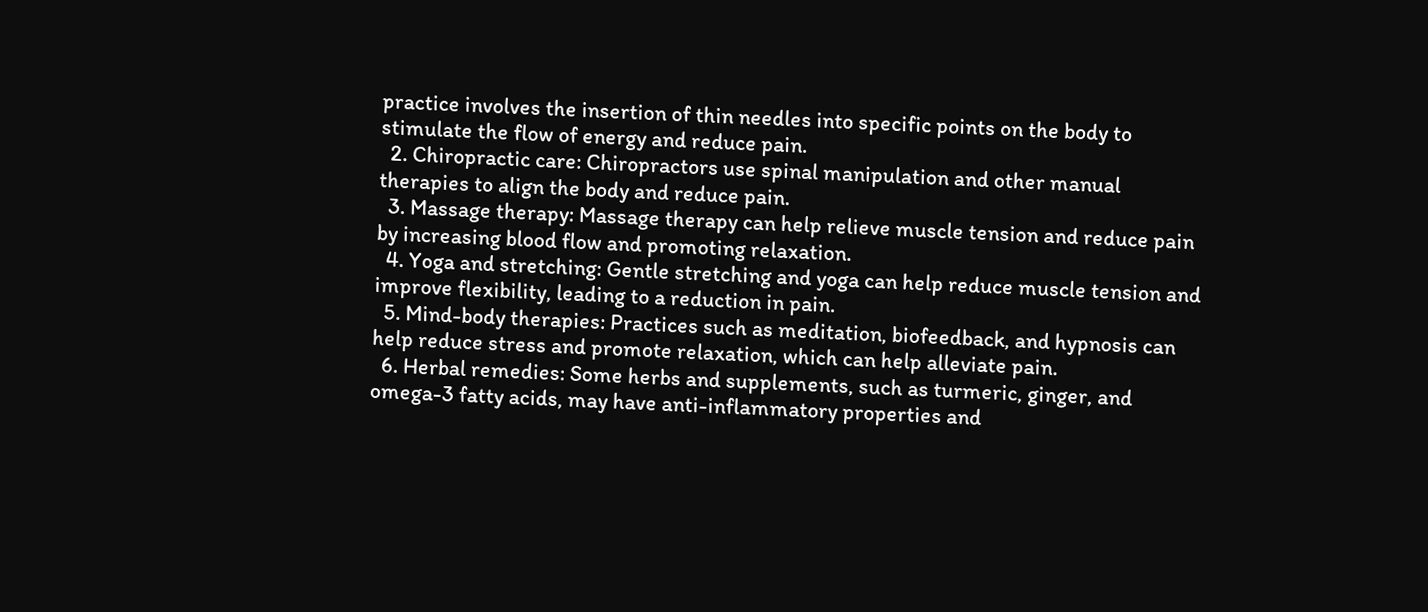practice involves the insertion of thin needles into specific points on the body to stimulate the flow of energy and reduce pain.
  2. Chiropractic care: Chiropractors use spinal manipulation and other manual therapies to align the body and reduce pain.
  3. Massage therapy: Massage therapy can help relieve muscle tension and reduce pain by increasing blood flow and promoting relaxation.
  4. Yoga and stretching: Gentle stretching and yoga can help reduce muscle tension and improve flexibility, leading to a reduction in pain.
  5. Mind-body therapies: Practices such as meditation, biofeedback, and hypnosis can help reduce stress and promote relaxation, which can help alleviate pain.
  6. Herbal remedies: Some herbs and supplements, such as turmeric, ginger, and omega-3 fatty acids, may have anti-inflammatory properties and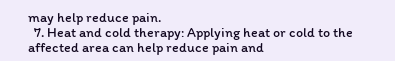may help reduce pain.
  7. Heat and cold therapy: Applying heat or cold to the affected area can help reduce pain and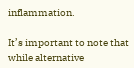inflammation.

It’s important to note that while alternative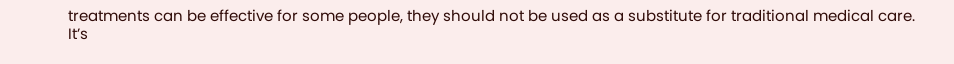treatments can be effective for some people, they should not be used as a substitute for traditional medical care. It’s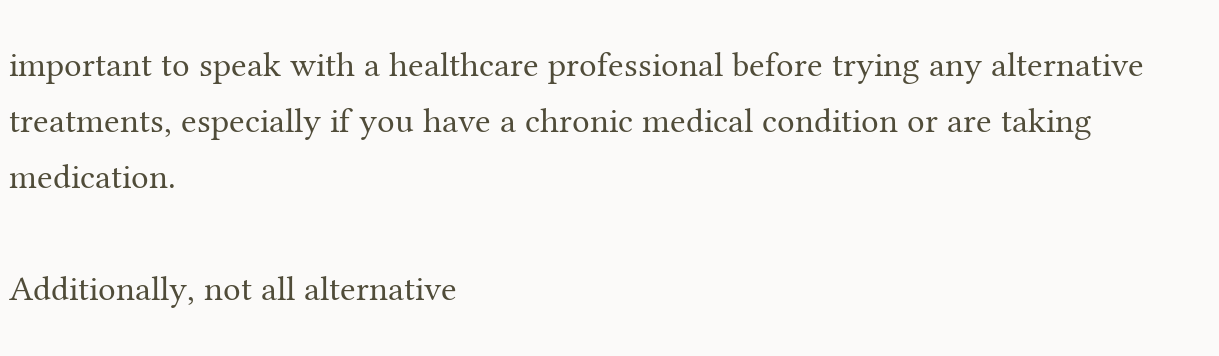important to speak with a healthcare professional before trying any alternative treatments, especially if you have a chronic medical condition or are taking medication.

Additionally, not all alternative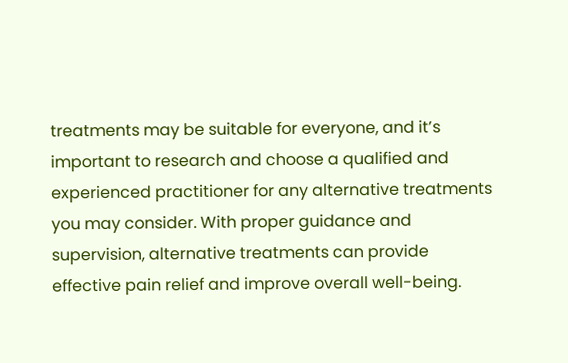treatments may be suitable for everyone, and it’s important to research and choose a qualified and experienced practitioner for any alternative treatments you may consider. With proper guidance and supervision, alternative treatments can provide effective pain relief and improve overall well-being.